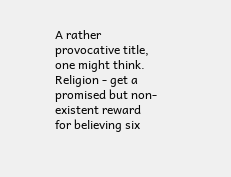A rather provocative title, one might think. Religion - get a promised but non-existent reward for believing six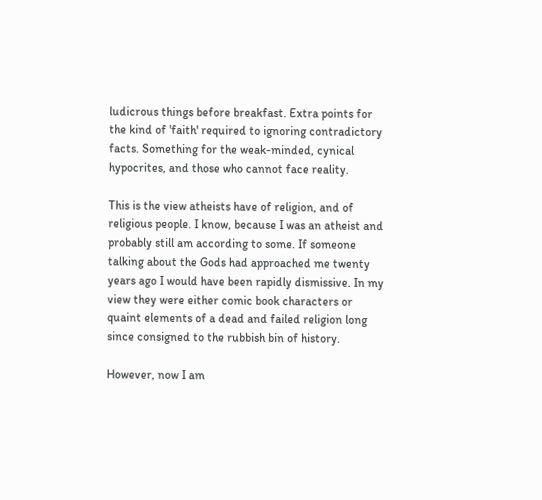ludicrous things before breakfast. Extra points for the kind of 'faith' required to ignoring contradictory facts. Something for the weak-minded, cynical hypocrites, and those who cannot face reality.

This is the view atheists have of religion, and of religious people. I know, because I was an atheist and probably still am according to some. If someone talking about the Gods had approached me twenty years ago I would have been rapidly dismissive. In my view they were either comic book characters or quaint elements of a dead and failed religion long since consigned to the rubbish bin of history.

However, now I am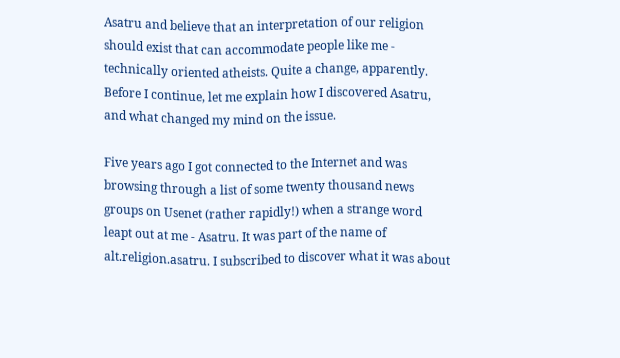Asatru and believe that an interpretation of our religion should exist that can accommodate people like me - technically oriented atheists. Quite a change, apparently. Before I continue, let me explain how I discovered Asatru, and what changed my mind on the issue.

Five years ago I got connected to the Internet and was browsing through a list of some twenty thousand news groups on Usenet (rather rapidly!) when a strange word leapt out at me - Asatru. It was part of the name of alt.religion.asatru. I subscribed to discover what it was about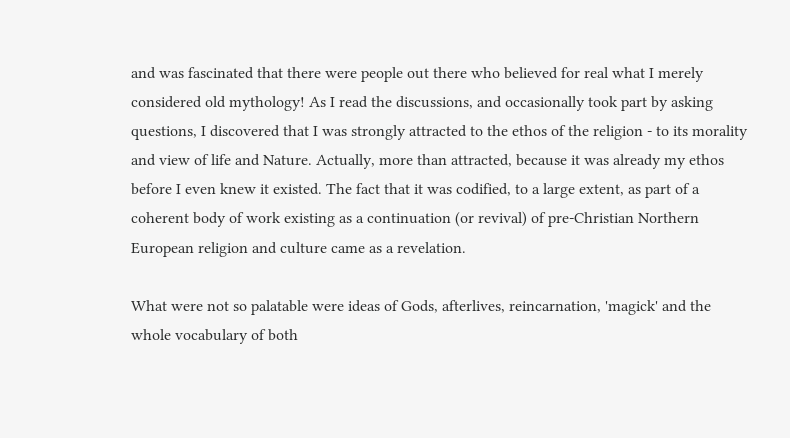and was fascinated that there were people out there who believed for real what I merely considered old mythology! As I read the discussions, and occasionally took part by asking questions, I discovered that I was strongly attracted to the ethos of the religion - to its morality and view of life and Nature. Actually, more than attracted, because it was already my ethos before I even knew it existed. The fact that it was codified, to a large extent, as part of a coherent body of work existing as a continuation (or revival) of pre-Christian Northern European religion and culture came as a revelation.

What were not so palatable were ideas of Gods, afterlives, reincarnation, 'magick' and the whole vocabulary of both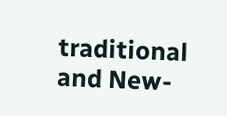traditional and New-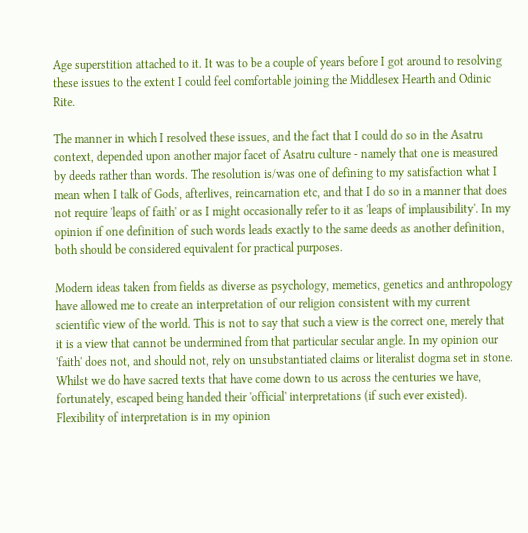Age superstition attached to it. It was to be a couple of years before I got around to resolving these issues to the extent I could feel comfortable joining the Middlesex Hearth and Odinic Rite.

The manner in which I resolved these issues, and the fact that I could do so in the Asatru context, depended upon another major facet of Asatru culture - namely that one is measured by deeds rather than words. The resolution is/was one of defining to my satisfaction what I mean when I talk of Gods, afterlives, reincarnation etc, and that I do so in a manner that does not require 'leaps of faith' or as I might occasionally refer to it as 'leaps of implausibility'. In my opinion if one definition of such words leads exactly to the same deeds as another definition, both should be considered equivalent for practical purposes.

Modern ideas taken from fields as diverse as psychology, memetics, genetics and anthropology have allowed me to create an interpretation of our religion consistent with my current scientific view of the world. This is not to say that such a view is the correct one, merely that it is a view that cannot be undermined from that particular secular angle. In my opinion our 'faith' does not, and should not, rely on unsubstantiated claims or literalist dogma set in stone. Whilst we do have sacred texts that have come down to us across the centuries we have, fortunately, escaped being handed their 'official' interpretations (if such ever existed). Flexibility of interpretation is in my opinion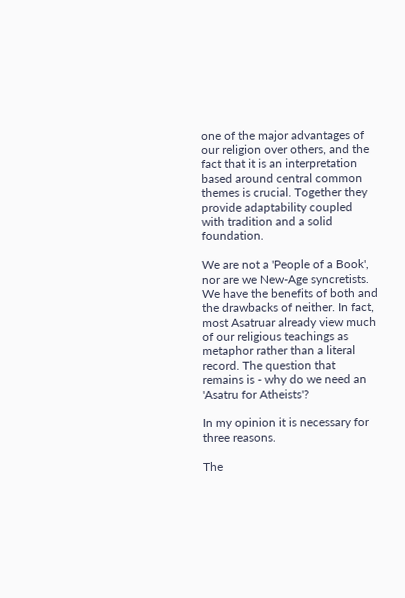one of the major advantages of our religion over others, and the fact that it is an interpretation based around central common themes is crucial. Together they provide adaptability coupled with tradition and a solid foundation.

We are not a 'People of a Book', nor are we New-Age syncretists. We have the benefits of both and the drawbacks of neither. In fact, most Asatruar already view much of our religious teachings as metaphor rather than a literal record. The question that remains is - why do we need an 'Asatru for Atheists'?

In my opinion it is necessary for three reasons.

The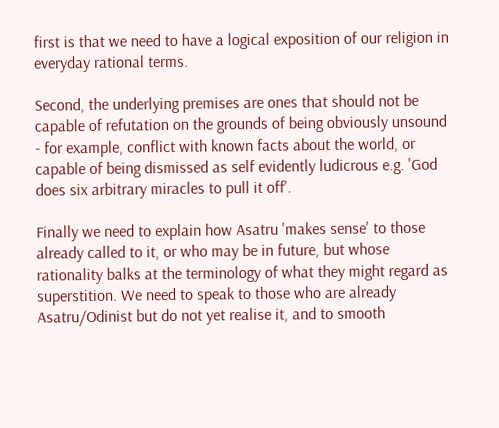first is that we need to have a logical exposition of our religion in everyday rational terms.

Second, the underlying premises are ones that should not be capable of refutation on the grounds of being obviously unsound - for example, conflict with known facts about the world, or capable of being dismissed as self evidently ludicrous e.g. 'God does six arbitrary miracles to pull it off'.

Finally we need to explain how Asatru 'makes sense' to those already called to it, or who may be in future, but whose rationality balks at the terminology of what they might regard as superstition. We need to speak to those who are already Asatru/Odinist but do not yet realise it, and to smooth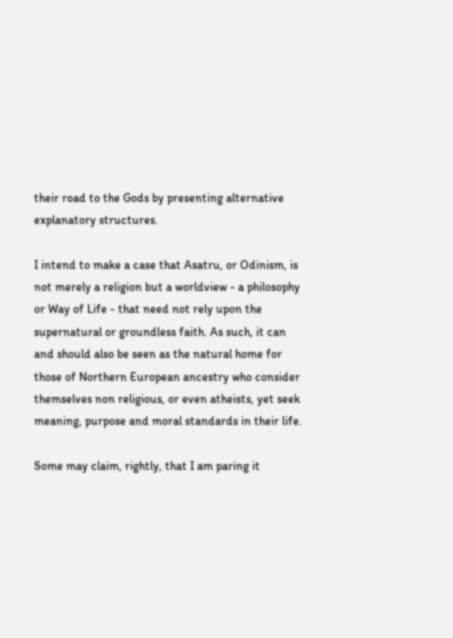their road to the Gods by presenting alternative explanatory structures.

I intend to make a case that Asatru, or Odinism, is not merely a religion but a worldview - a philosophy or Way of Life - that need not rely upon the supernatural or groundless faith. As such, it can and should also be seen as the natural home for those of Northern European ancestry who consider themselves non religious, or even atheists, yet seek meaning, purpose and moral standards in their life.

Some may claim, rightly, that I am paring it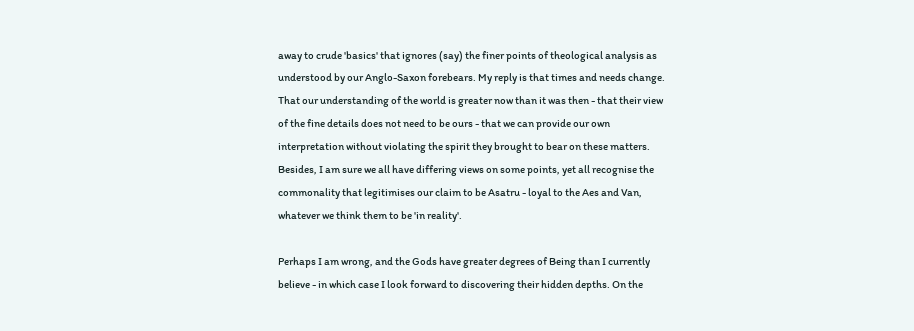away to crude 'basics' that ignores (say) the finer points of theological analysis as understood by our Anglo-Saxon forebears. My reply is that times and needs change. That our understanding of the world is greater now than it was then - that their view of the fine details does not need to be ours - that we can provide our own interpretation without violating the spirit they brought to bear on these matters. Besides, I am sure we all have differing views on some points, yet all recognise the commonality that legitimises our claim to be Asatru - loyal to the Aes and Van, whatever we think them to be 'in reality'.

Perhaps I am wrong, and the Gods have greater degrees of Being than I currently believe - in which case I look forward to discovering their hidden depths. On the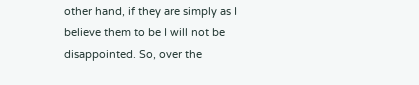other hand, if they are simply as I believe them to be I will not be disappointed. So, over the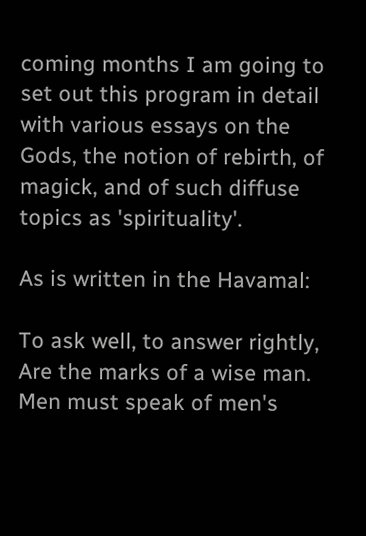coming months I am going to set out this program in detail with various essays on the Gods, the notion of rebirth, of magick, and of such diffuse topics as 'spirituality'.

As is written in the Havamal:

To ask well, to answer rightly,
Are the marks of a wise man.
Men must speak of men's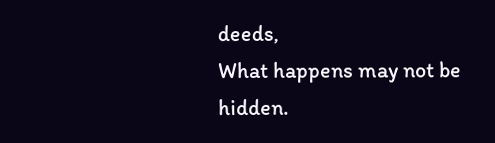deeds,
What happens may not be hidden.